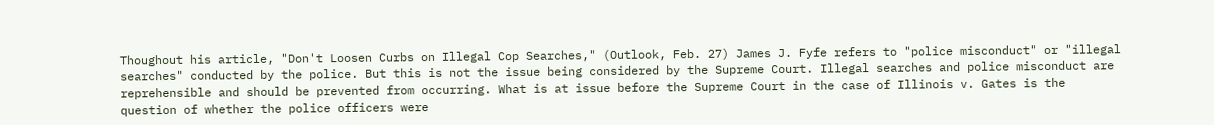Thoughout his article, "Don't Loosen Curbs on Illegal Cop Searches," (Outlook, Feb. 27) James J. Fyfe refers to "police misconduct" or "illegal searches" conducted by the police. But this is not the issue being considered by the Supreme Court. Illegal searches and police misconduct are reprehensible and should be prevented from occurring. What is at issue before the Supreme Court in the case of Illinois v. Gates is the question of whether the police officers were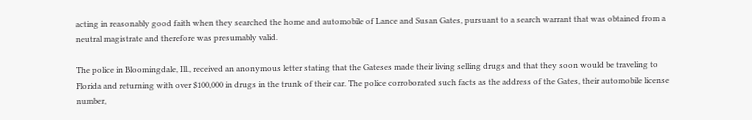acting in reasonably good faith when they searched the home and automobile of Lance and Susan Gates, pursuant to a search warrant that was obtained from a neutral magistrate and therefore was presumably valid.

The police in Bloomingdale, Ill., received an anonymous letter stating that the Gateses made their living selling drugs and that they soon would be traveling to Florida and returning with over $100,000 in drugs in the trunk of their car. The police corroborated such facts as the address of the Gates, their automobile license number,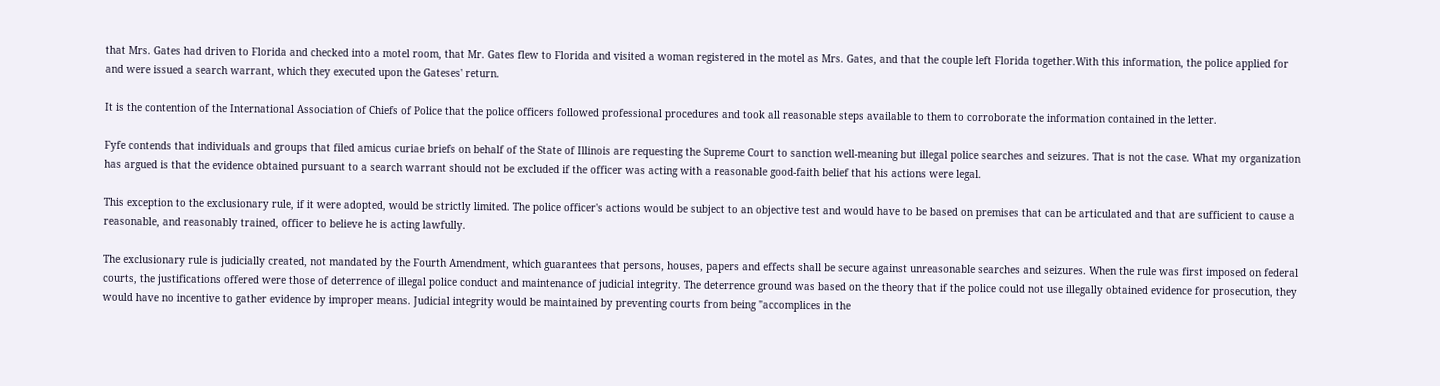that Mrs. Gates had driven to Florida and checked into a motel room, that Mr. Gates flew to Florida and visited a woman registered in the motel as Mrs. Gates, and that the couple left Florida together.With this information, the police applied for and were issued a search warrant, which they executed upon the Gateses' return.

It is the contention of the International Association of Chiefs of Police that the police officers followed professional procedures and took all reasonable steps available to them to corroborate the information contained in the letter.

Fyfe contends that individuals and groups that filed amicus curiae briefs on behalf of the State of Illinois are requesting the Supreme Court to sanction well-meaning but illegal police searches and seizures. That is not the case. What my organization has argued is that the evidence obtained pursuant to a search warrant should not be excluded if the officer was acting with a reasonable good-faith belief that his actions were legal.

This exception to the exclusionary rule, if it were adopted, would be strictly limited. The police officer's actions would be subject to an objective test and would have to be based on premises that can be articulated and that are sufficient to cause a reasonable, and reasonably trained, officer to believe he is acting lawfully.

The exclusionary rule is judicially created, not mandated by the Fourth Amendment, which guarantees that persons, houses, papers and effects shall be secure against unreasonable searches and seizures. When the rule was first imposed on federal courts, the justifications offered were those of deterrence of illegal police conduct and maintenance of judicial integrity. The deterrence ground was based on the theory that if the police could not use illegally obtained evidence for prosecution, they would have no incentive to gather evidence by improper means. Judicial integrity would be maintained by preventing courts from being "accomplices in the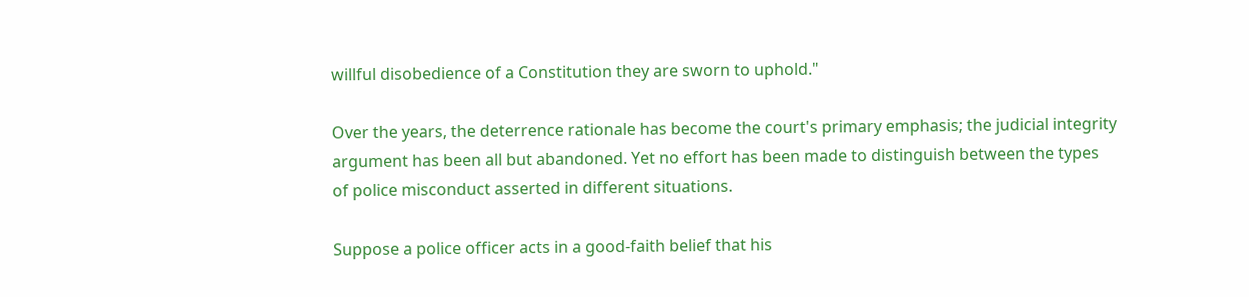willful disobedience of a Constitution they are sworn to uphold."

Over the years, the deterrence rationale has become the court's primary emphasis; the judicial integrity argument has been all but abandoned. Yet no effort has been made to distinguish between the types of police misconduct asserted in different situations.

Suppose a police officer acts in a good-faith belief that his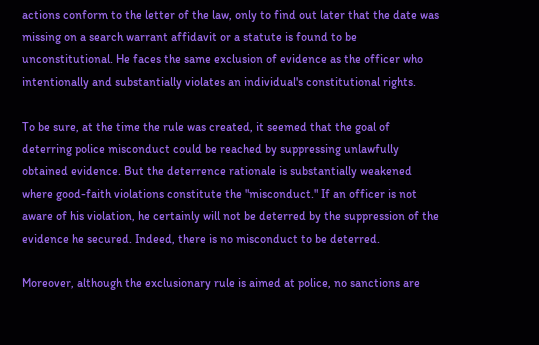actions conform to the letter of the law, only to find out later that the date was missing on a search warrant affidavit or a statute is found to be unconstitutional. He faces the same exclusion of evidence as the officer who intentionally and substantially violates an individual's constitutional rights.

To be sure, at the time the rule was created, it seemed that the goal of deterring police misconduct could be reached by suppressing unlawfully obtained evidence. But the deterrence rationale is substantially weakened where good-faith violations constitute the "misconduct." If an officer is not aware of his violation, he certainly will not be deterred by the suppression of the evidence he secured. Indeed, there is no misconduct to be deterred.

Moreover, although the exclusionary rule is aimed at police, no sanctions are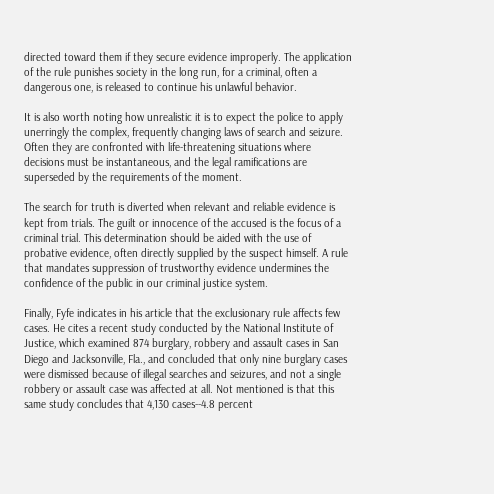directed toward them if they secure evidence improperly. The application of the rule punishes society in the long run, for a criminal, often a dangerous one, is released to continue his unlawful behavior.

It is also worth noting how unrealistic it is to expect the police to apply unerringly the complex, frequently changing laws of search and seizure. Often they are confronted with life-threatening situations where decisions must be instantaneous, and the legal ramifications are superseded by the requirements of the moment.

The search for truth is diverted when relevant and reliable evidence is kept from trials. The guilt or innocence of the accused is the focus of a criminal trial. This determination should be aided with the use of probative evidence, often directly supplied by the suspect himself. A rule that mandates suppression of trustworthy evidence undermines the confidence of the public in our criminal justice system.

Finally, Fyfe indicates in his article that the exclusionary rule affects few cases. He cites a recent study conducted by the National Institute of Justice, which examined 874 burglary, robbery and assault cases in San Diego and Jacksonville, Fla., and concluded that only nine burglary cases were dismissed because of illegal searches and seizures, and not a single robbery or assault case was affected at all. Not mentioned is that this same study concludes that 4,130 cases--4.8 percent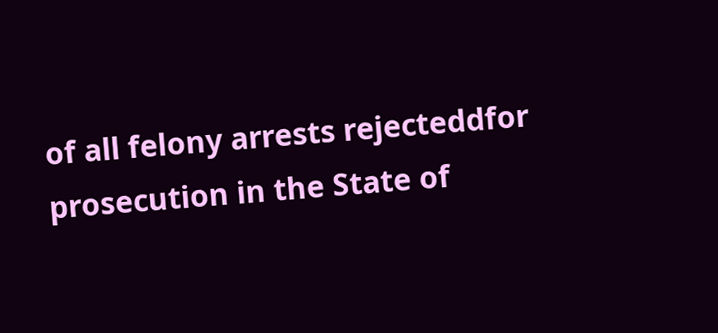of all felony arrests rejecteddfor prosecution in the State of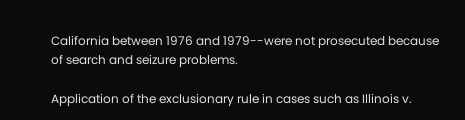California between 1976 and 1979--were not prosecuted because of search and seizure problems.

Application of the exclusionary rule in cases such as Illinois v.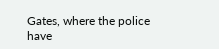Gates, where the police have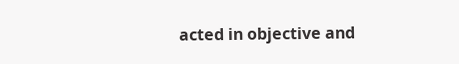acted in objective and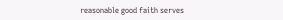reasonable good faith serves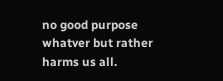no good purpose whatver but rather harms us all.